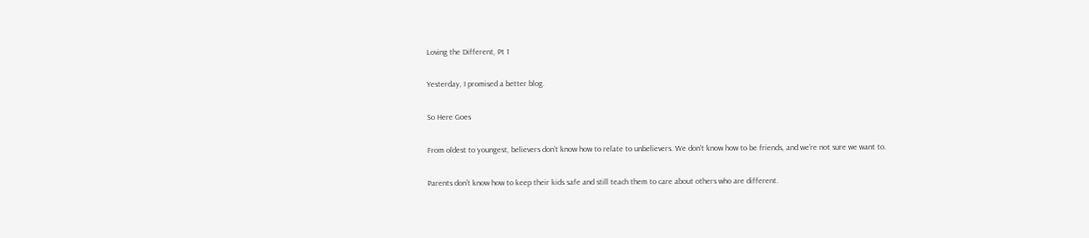Loving the Different, Pt 1

Yesterday, I promised a better blog.

So Here Goes

From oldest to youngest, believers don’t know how to relate to unbelievers. We don’t know how to be friends, and we’re not sure we want to.

Parents don’t know how to keep their kids safe and still teach them to care about others who are different.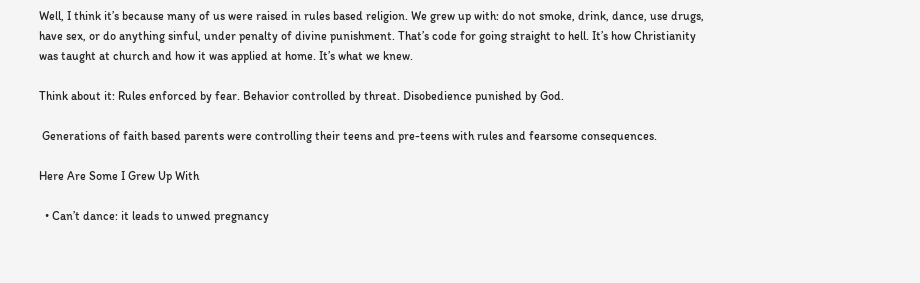Well, I think it’s because many of us were raised in rules based religion. We grew up with: do not smoke, drink, dance, use drugs, have sex, or do anything sinful, under penalty of divine punishment. That’s code for going straight to hell. It’s how Christianity was taught at church and how it was applied at home. It’s what we knew.

Think about it: Rules enforced by fear. Behavior controlled by threat. Disobedience punished by God.

 Generations of faith based parents were controlling their teens and pre-teens with rules and fearsome consequences.

Here Are Some I Grew Up With

  • Can’t dance: it leads to unwed pregnancy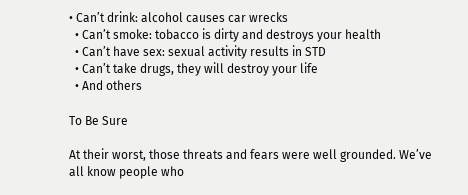• Can’t drink: alcohol causes car wrecks
  • Can’t smoke: tobacco is dirty and destroys your health
  • Can’t have sex: sexual activity results in STD
  • Can’t take drugs, they will destroy your life
  • And others

To Be Sure

At their worst, those threats and fears were well grounded. We’ve all know people who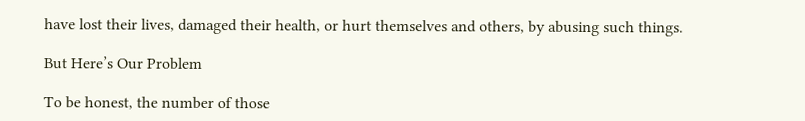have lost their lives, damaged their health, or hurt themselves and others, by abusing such things.

But Here’s Our Problem

To be honest, the number of those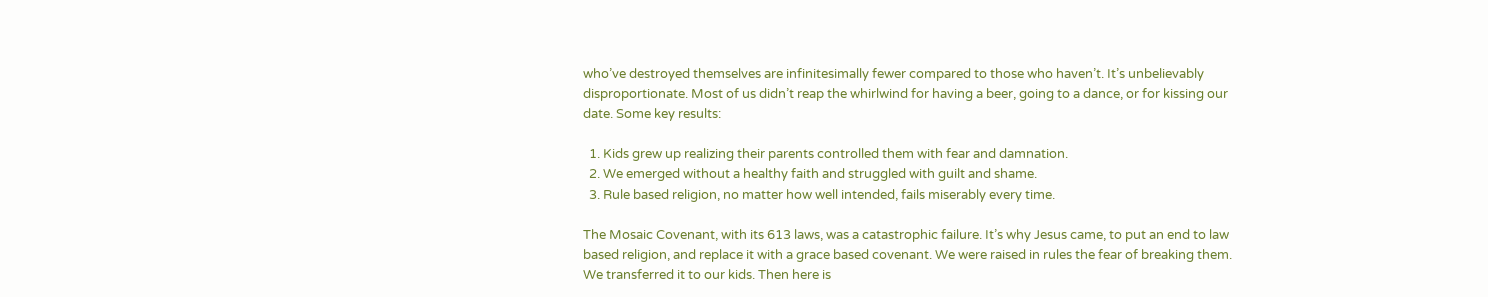who’ve destroyed themselves are infinitesimally fewer compared to those who haven’t. It’s unbelievably disproportionate. Most of us didn’t reap the whirlwind for having a beer, going to a dance, or for kissing our date. Some key results:

  1. Kids grew up realizing their parents controlled them with fear and damnation.
  2. We emerged without a healthy faith and struggled with guilt and shame.
  3. Rule based religion, no matter how well intended, fails miserably every time.

The Mosaic Covenant, with its 613 laws, was a catastrophic failure. It’s why Jesus came, to put an end to law based religion, and replace it with a grace based covenant. We were raised in rules the fear of breaking them. We transferred it to our kids. Then here is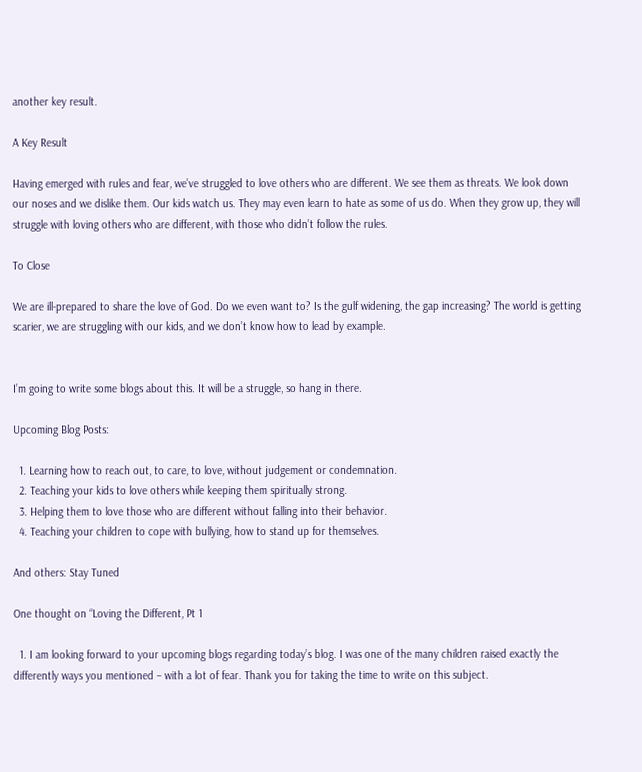another key result.

A Key Result

Having emerged with rules and fear, we’ve struggled to love others who are different. We see them as threats. We look down our noses and we dislike them. Our kids watch us. They may even learn to hate as some of us do. When they grow up, they will struggle with loving others who are different, with those who didn’t follow the rules.

To Close

We are ill-prepared to share the love of God. Do we even want to? Is the gulf widening, the gap increasing? The world is getting scarier, we are struggling with our kids, and we don’t know how to lead by example.


I’m going to write some blogs about this. It will be a struggle, so hang in there.

Upcoming Blog Posts:

  1. Learning how to reach out, to care, to love, without judgement or condemnation.
  2. Teaching your kids to love others while keeping them spiritually strong.
  3. Helping them to love those who are different without falling into their behavior.
  4. Teaching your children to cope with bullying, how to stand up for themselves.

And others: Stay Tuned

One thought on “Loving the Different, Pt 1

  1. I am looking forward to your upcoming blogs regarding today’s blog. I was one of the many children raised exactly the differently ways you mentioned – with a lot of fear. Thank you for taking the time to write on this subject.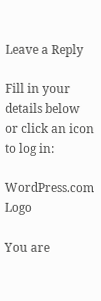Leave a Reply

Fill in your details below or click an icon to log in:

WordPress.com Logo

You are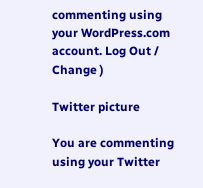commenting using your WordPress.com account. Log Out /  Change )

Twitter picture

You are commenting using your Twitter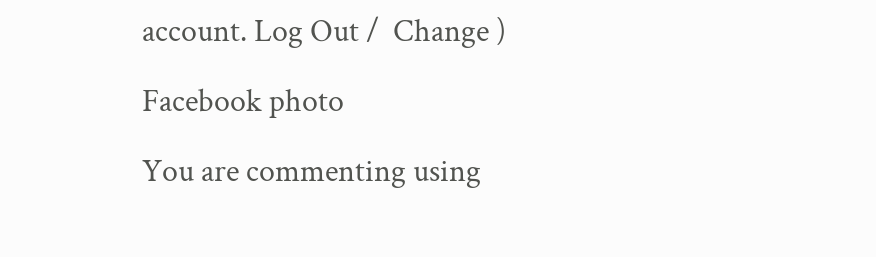account. Log Out /  Change )

Facebook photo

You are commenting using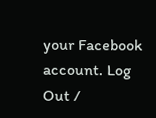your Facebook account. Log Out /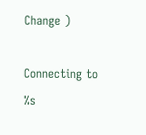Change )

Connecting to %s